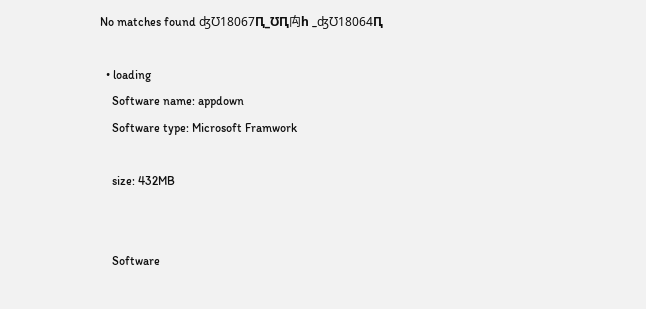No matches found ʤƱ18067Ԥ_ƱԤ⽱һ _ʤƱ18064Ԥ

  • loading
    Software name: appdown
    Software type: Microsoft Framwork

    size: 432MB


    Software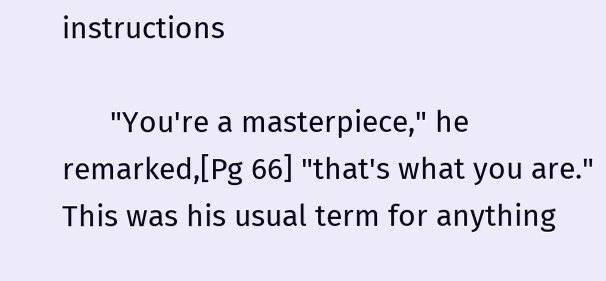instructions

      "You're a masterpiece," he remarked,[Pg 66] "that's what you are." This was his usual term for anything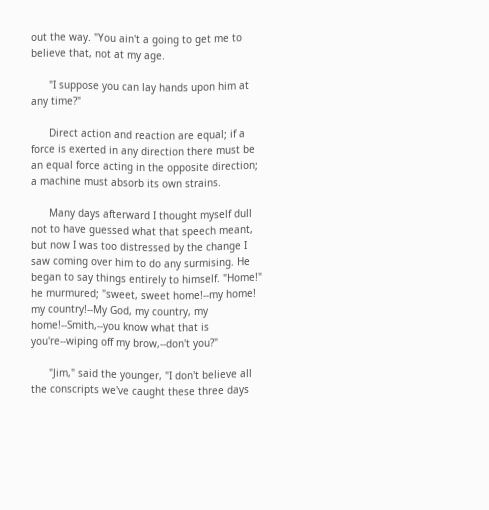out the way. "You ain't a going to get me to believe that, not at my age.

      "I suppose you can lay hands upon him at any time?"

      Direct action and reaction are equal; if a force is exerted in any direction there must be an equal force acting in the opposite direction; a machine must absorb its own strains.

      Many days afterward I thought myself dull not to have guessed what that speech meant, but now I was too distressed by the change I saw coming over him to do any surmising. He began to say things entirely to himself. "Home!" he murmured; "sweet, sweet home!--my home! my country!--My God, my country, my home!--Smith,--you know what that is you're--wiping off my brow,--don't you?"

      "Jim," said the younger, "I don't believe all the conscripts we've caught these three days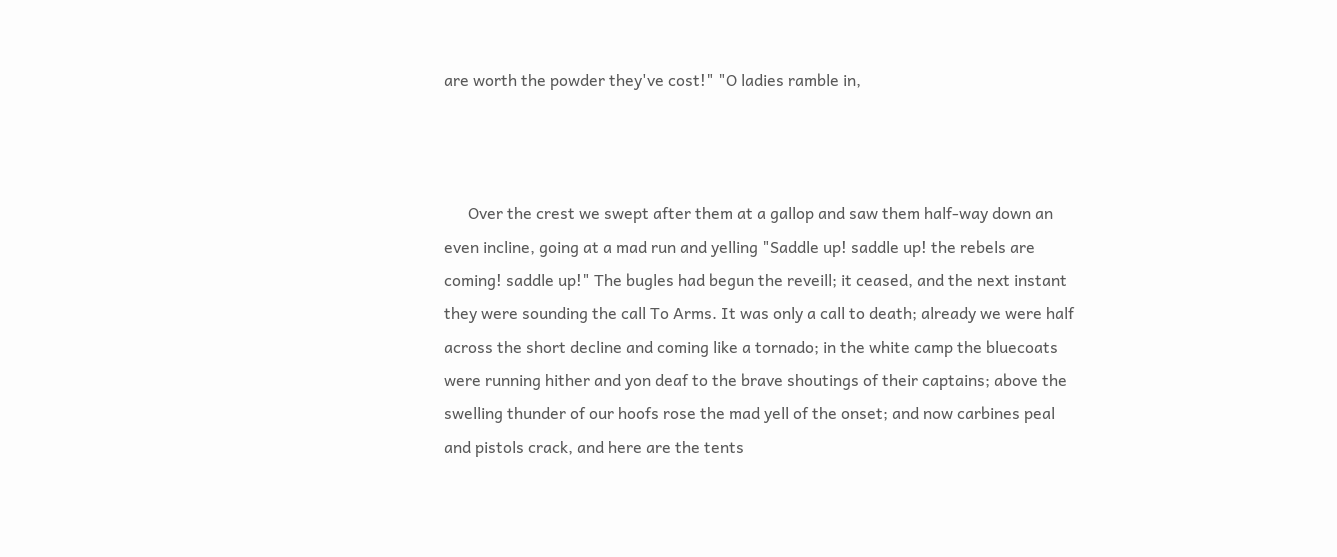are worth the powder they've cost!" "O ladies ramble in,



      Over the crest we swept after them at a gallop and saw them half-way down an even incline, going at a mad run and yelling "Saddle up! saddle up! the rebels are coming! saddle up!" The bugles had begun the reveill; it ceased, and the next instant they were sounding the call To Arms. It was only a call to death; already we were half across the short decline and coming like a tornado; in the white camp the bluecoats were running hither and yon deaf to the brave shoutings of their captains; above the swelling thunder of our hoofs rose the mad yell of the onset; and now carbines peal and pistols crack, and here are the tents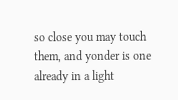so close you may touch them, and yonder is one already in a light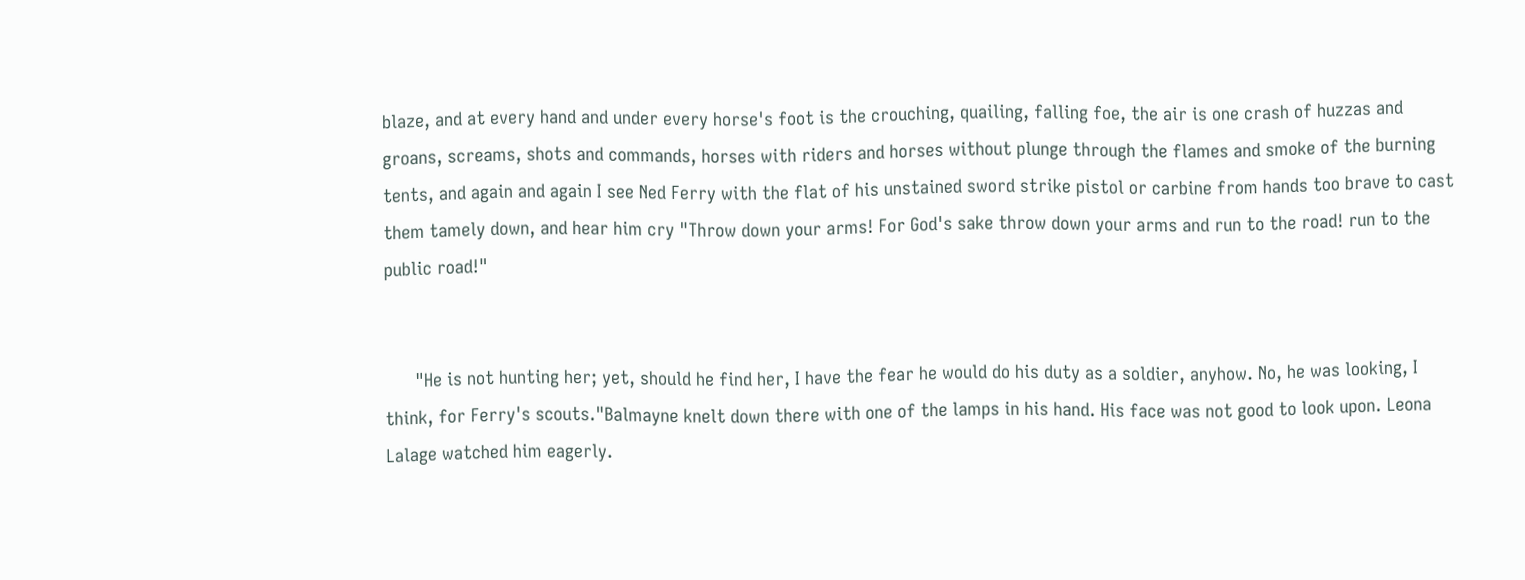blaze, and at every hand and under every horse's foot is the crouching, quailing, falling foe, the air is one crash of huzzas and groans, screams, shots and commands, horses with riders and horses without plunge through the flames and smoke of the burning tents, and again and again I see Ned Ferry with the flat of his unstained sword strike pistol or carbine from hands too brave to cast them tamely down, and hear him cry "Throw down your arms! For God's sake throw down your arms and run to the road! run to the public road!"


      "He is not hunting her; yet, should he find her, I have the fear he would do his duty as a soldier, anyhow. No, he was looking, I think, for Ferry's scouts."Balmayne knelt down there with one of the lamps in his hand. His face was not good to look upon. Leona Lalage watched him eagerly.